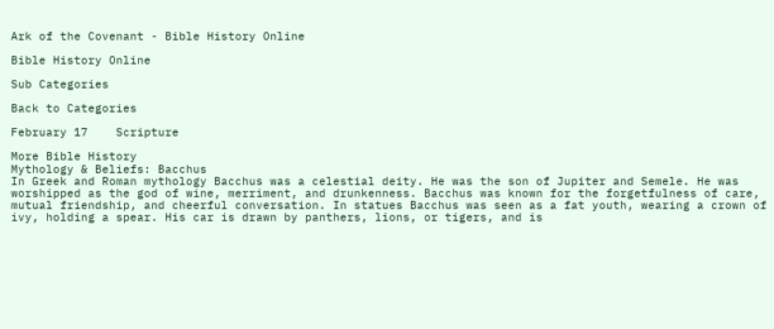Ark of the Covenant - Bible History Online

Bible History Online

Sub Categories

Back to Categories

February 17    Scripture

More Bible History
Mythology & Beliefs: Bacchus
In Greek and Roman mythology Bacchus was a celestial deity. He was the son of Jupiter and Semele. He was worshipped as the god of wine, merriment, and drunkenness. Bacchus was known for the forgetfulness of care, mutual friendship, and cheerful conversation. In statues Bacchus was seen as a fat youth, wearing a crown of ivy, holding a spear. His car is drawn by panthers, lions, or tigers, and is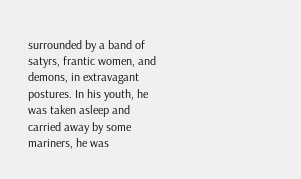surrounded by a band of satyrs, frantic women, and demons, in extravagant postures. In his youth, he was taken asleep and carried away by some mariners, he was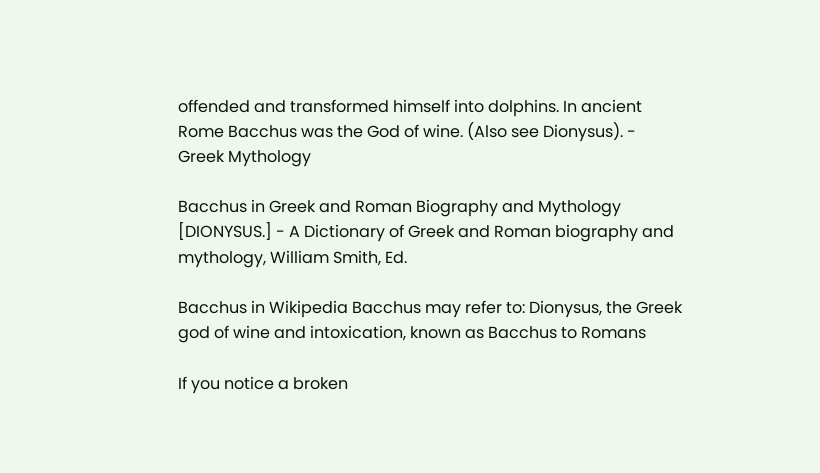offended and transformed himself into dolphins. In ancient Rome Bacchus was the God of wine. (Also see Dionysus). - Greek Mythology

Bacchus in Greek and Roman Biography and Mythology [DIONYSUS.] - A Dictionary of Greek and Roman biography and mythology, William Smith, Ed.

Bacchus in Wikipedia Bacchus may refer to: Dionysus, the Greek god of wine and intoxication, known as Bacchus to Romans

If you notice a broken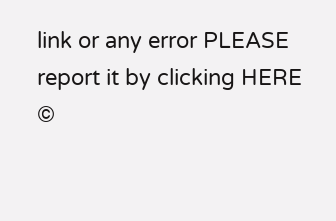link or any error PLEASE report it by clicking HERE
©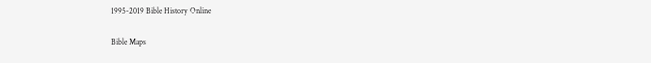1995-2019 Bible History Online

Bible Maps